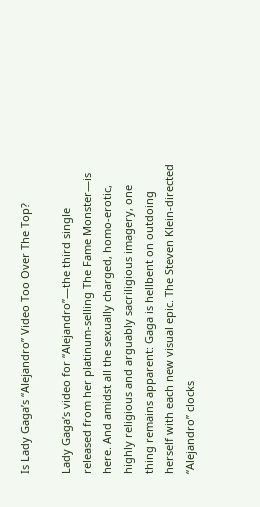Is Lady Gaga’s “Alejandro” Video Too Over The Top?

Lady Gaga’s video for “Alejandro”—the third single released from her platinum-selling The Fame Monster—is here. And amidst all the sexually charged, homo-erotic, highly religious and arguably sacriligious imagery, one thing remains apparent: Gaga is hellbent on outdoing herself with each new visual epic. The Steven Klein-directed “Alejandro” clocks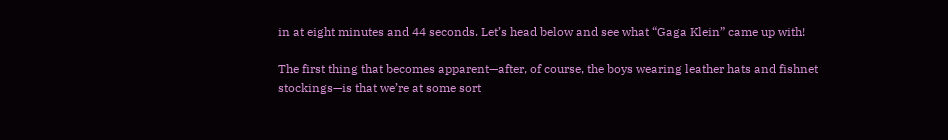in at eight minutes and 44 seconds. Let’s head below and see what “Gaga Klein” came up with!

The first thing that becomes apparent—after, of course, the boys wearing leather hats and fishnet stockings—is that we’re at some sort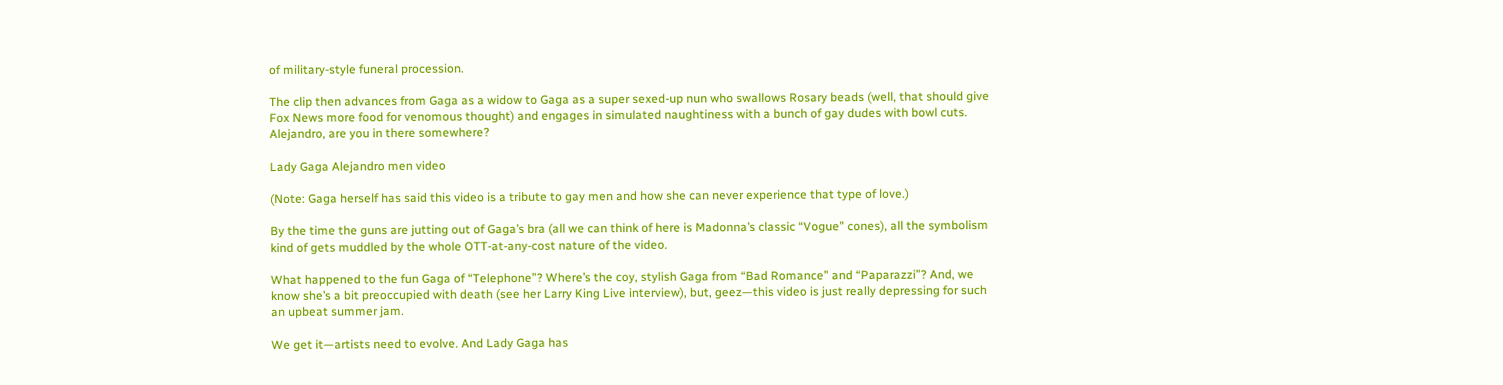of military-style funeral procession.

The clip then advances from Gaga as a widow to Gaga as a super sexed-up nun who swallows Rosary beads (well, that should give Fox News more food for venomous thought) and engages in simulated naughtiness with a bunch of gay dudes with bowl cuts. Alejandro, are you in there somewhere?

Lady Gaga Alejandro men video

(Note: Gaga herself has said this video is a tribute to gay men and how she can never experience that type of love.)

By the time the guns are jutting out of Gaga’s bra (all we can think of here is Madonna’s classic “Vogue” cones), all the symbolism kind of gets muddled by the whole OTT-at-any-cost nature of the video.

What happened to the fun Gaga of “Telephone”? Where’s the coy, stylish Gaga from “Bad Romance” and “Paparazzi”? And, we know she’s a bit preoccupied with death (see her Larry King Live interview), but, geez—this video is just really depressing for such an upbeat summer jam.

We get it—artists need to evolve. And Lady Gaga has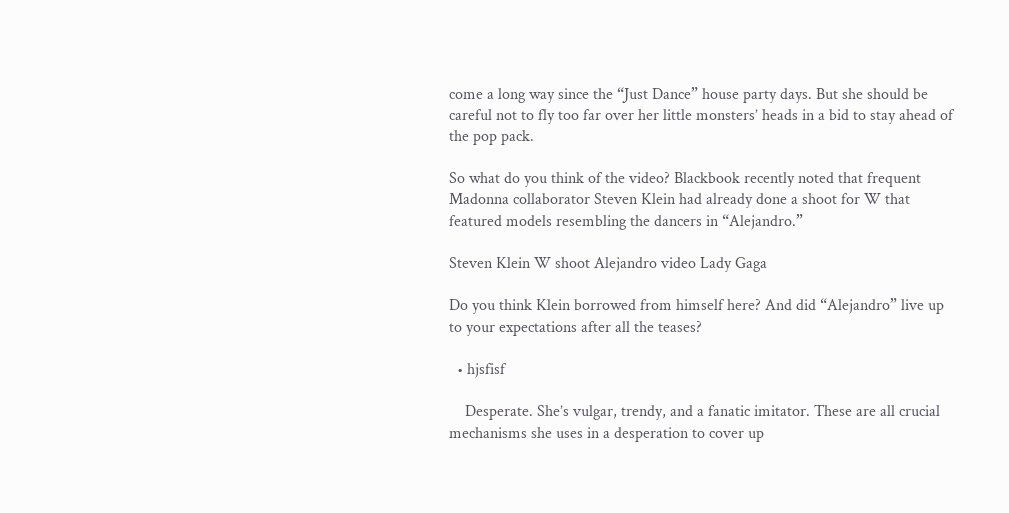come a long way since the “Just Dance” house party days. But she should be careful not to fly too far over her little monsters’ heads in a bid to stay ahead of the pop pack.

So what do you think of the video? Blackbook recently noted that frequent Madonna collaborator Steven Klein had already done a shoot for W that featured models resembling the dancers in “Alejandro.”

Steven Klein W shoot Alejandro video Lady Gaga

Do you think Klein borrowed from himself here? And did “Alejandro” live up to your expectations after all the teases?

  • hjsfisf

    Desperate. She’s vulgar, trendy, and a fanatic imitator. These are all crucial mechanisms she uses in a desperation to cover up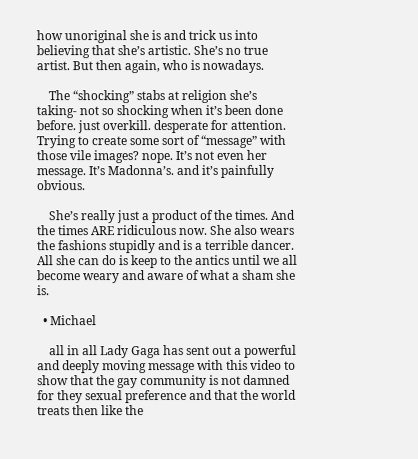how unoriginal she is and trick us into believing that she’s artistic. She’s no true artist. But then again, who is nowadays.

    The “shocking” stabs at religion she’s taking- not so shocking when it’s been done before. just overkill. desperate for attention. Trying to create some sort of “message” with those vile images? nope. It’s not even her message. It’s Madonna’s. and it’s painfully obvious.

    She’s really just a product of the times. And the times ARE ridiculous now. She also wears the fashions stupidly and is a terrible dancer. All she can do is keep to the antics until we all become weary and aware of what a sham she is.

  • Michael

    all in all Lady Gaga has sent out a powerful and deeply moving message with this video to show that the gay community is not damned for they sexual preference and that the world treats then like the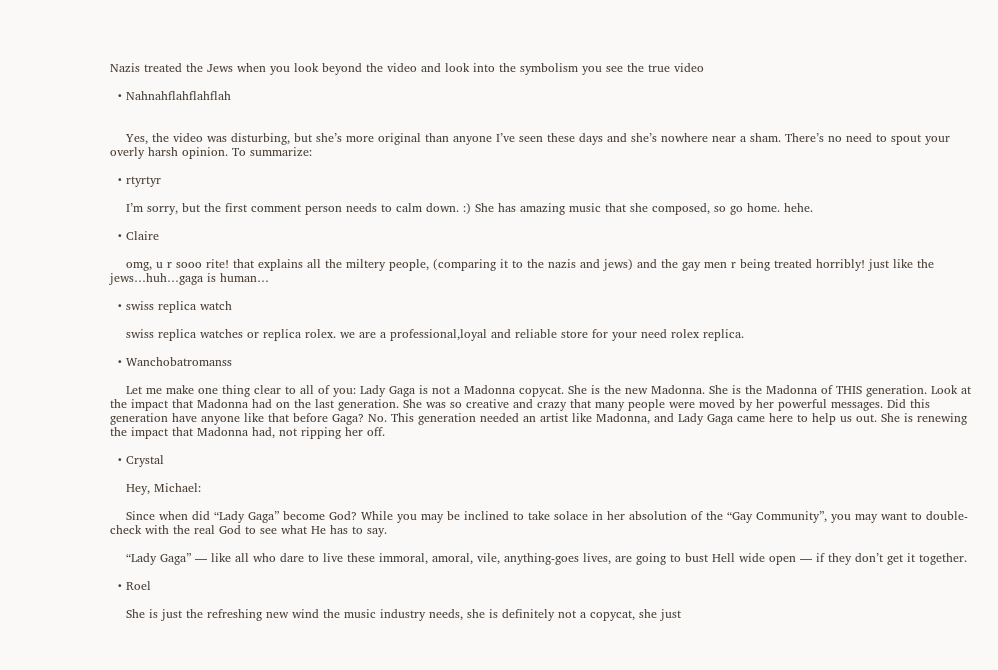Nazis treated the Jews when you look beyond the video and look into the symbolism you see the true video

  • Nahnahflahflahflah


    Yes, the video was disturbing, but she’s more original than anyone I’ve seen these days and she’s nowhere near a sham. There’s no need to spout your overly harsh opinion. To summarize:

  • rtyrtyr

    I’m sorry, but the first comment person needs to calm down. :) She has amazing music that she composed, so go home. hehe.

  • Claire

    omg, u r sooo rite! that explains all the miltery people, (comparing it to the nazis and jews) and the gay men r being treated horribly! just like the jews…huh…gaga is human…

  • swiss replica watch

    swiss replica watches or replica rolex. we are a professional,loyal and reliable store for your need rolex replica.

  • Wanchobatromanss

    Let me make one thing clear to all of you: Lady Gaga is not a Madonna copycat. She is the new Madonna. She is the Madonna of THIS generation. Look at the impact that Madonna had on the last generation. She was so creative and crazy that many people were moved by her powerful messages. Did this generation have anyone like that before Gaga? No. This generation needed an artist like Madonna, and Lady Gaga came here to help us out. She is renewing the impact that Madonna had, not ripping her off.

  • Crystal

    Hey, Michael:

    Since when did “Lady Gaga” become God? While you may be inclined to take solace in her absolution of the “Gay Community”, you may want to double-check with the real God to see what He has to say.

    “Lady Gaga” — like all who dare to live these immoral, amoral, vile, anything-goes lives, are going to bust Hell wide open — if they don’t get it together.

  • Roel

    She is just the refreshing new wind the music industry needs, she is definitely not a copycat, she just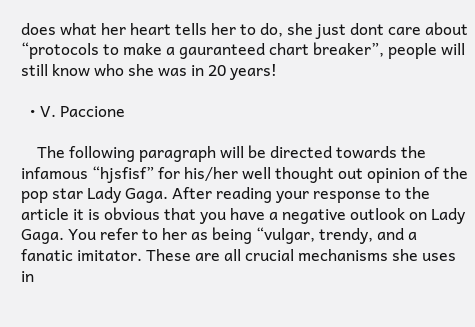does what her heart tells her to do, she just dont care about “protocols to make a gauranteed chart breaker”, people will still know who she was in 20 years!

  • V. Paccione

    The following paragraph will be directed towards the infamous “hjsfisf” for his/her well thought out opinion of the pop star Lady Gaga. After reading your response to the article it is obvious that you have a negative outlook on Lady Gaga. You refer to her as being “vulgar, trendy, and a fanatic imitator. These are all crucial mechanisms she uses in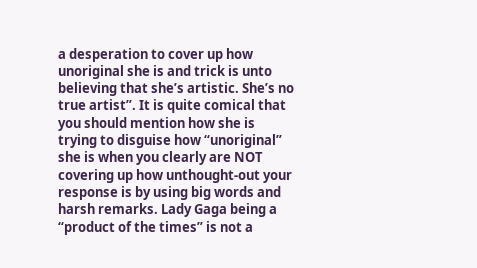a desperation to cover up how unoriginal she is and trick is unto believing that she’s artistic. She’s no true artist”. It is quite comical that you should mention how she is trying to disguise how “unoriginal” she is when you clearly are NOT covering up how unthought-out your response is by using big words and harsh remarks. Lady Gaga being a “product of the times” is not a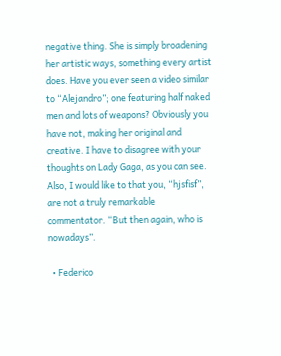negative thing. She is simply broadening her artistic ways, something every artist does. Have you ever seen a video similar to “Alejandro”; one featuring half naked men and lots of weapons? Obviously you have not, making her original and creative. I have to disagree with your thoughts on Lady Gaga, as you can see. Also, I would like to that you, “hjsfisf”, are not a truly remarkable commentator. “But then again, who is nowadays”.

  • Federico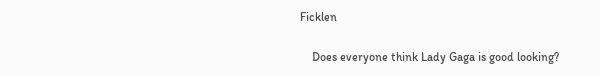Ficklen

    Does everyone think Lady Gaga is good looking?